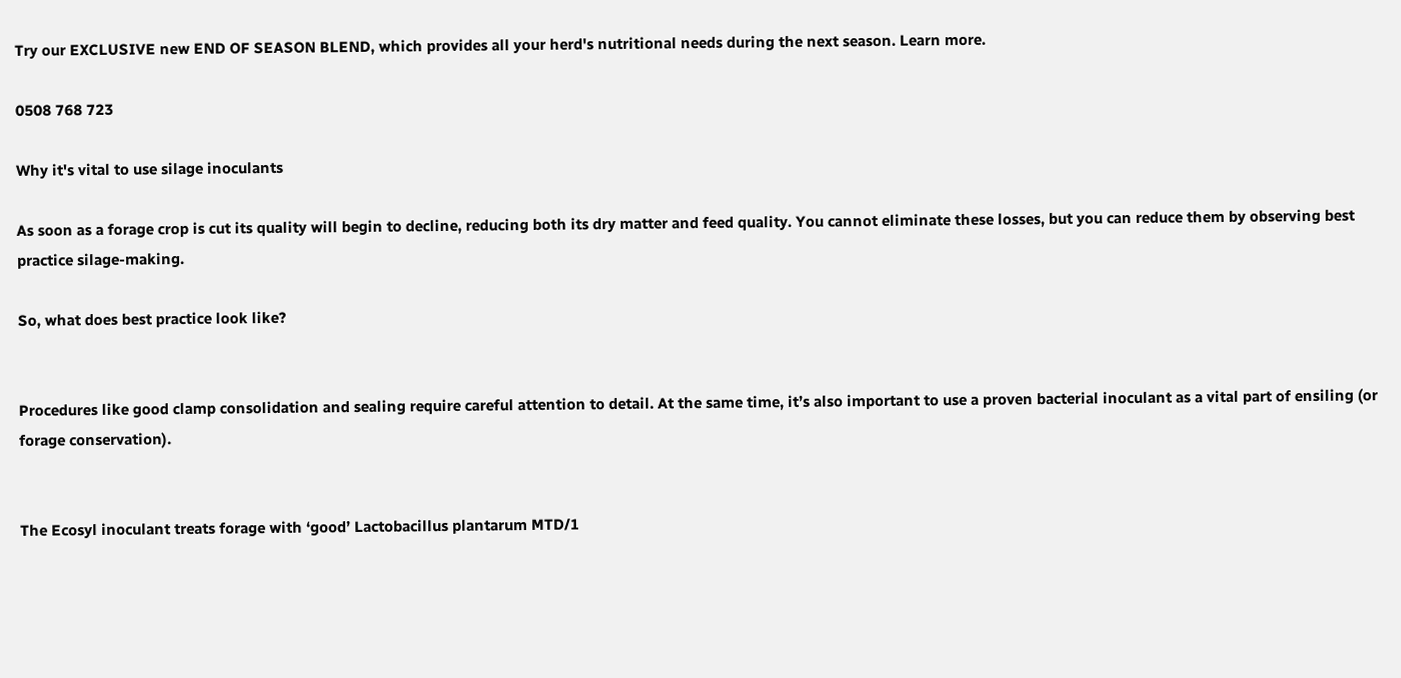Try our EXCLUSIVE new END OF SEASON BLEND, which provides all your herd's nutritional needs during the next season. Learn more.

0508 768 723

Why it's vital to use silage inoculants

As soon as a forage crop is cut its quality will begin to decline, reducing both its dry matter and feed quality. You cannot eliminate these losses, but you can reduce them by observing best practice silage-making.

So, what does best practice look like?


Procedures like good clamp consolidation and sealing require careful attention to detail. At the same time, it’s also important to use a proven bacterial inoculant as a vital part of ensiling (or forage conservation).


The Ecosyl inoculant treats forage with ‘good’ Lactobacillus plantarum MTD/1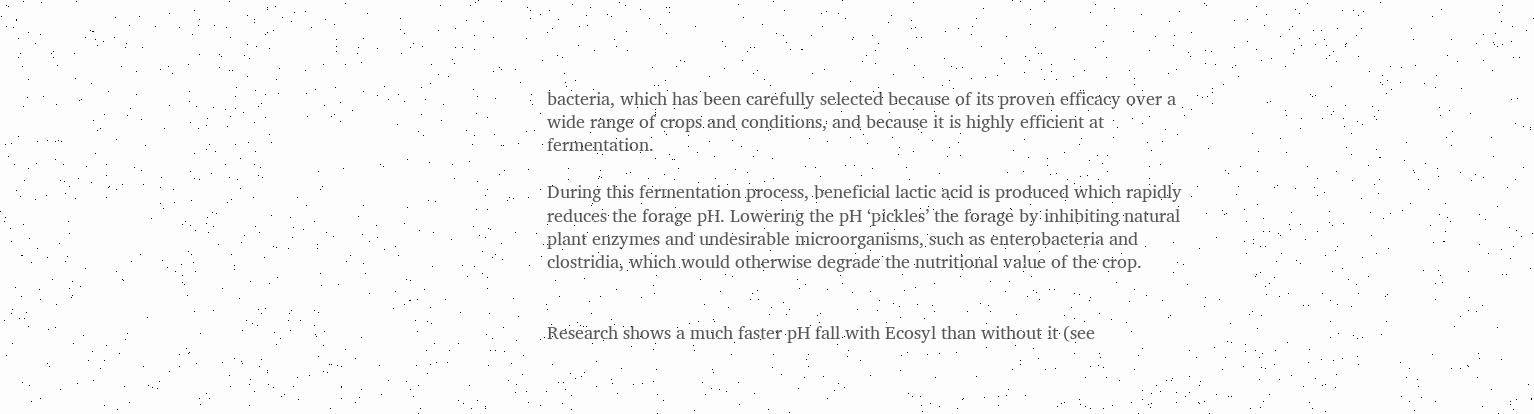bacteria, which has been carefully selected because of its proven efficacy over a wide range of crops and conditions, and because it is highly efficient at fermentation.

During this fermentation process, beneficial lactic acid is produced which rapidly reduces the forage pH. Lowering the pH ‘pickles’ the forage by inhibiting natural plant enzymes and undesirable microorganisms, such as enterobacteria and clostridia, which would otherwise degrade the nutritional value of the crop.


Research shows a much faster pH fall with Ecosyl than without it (see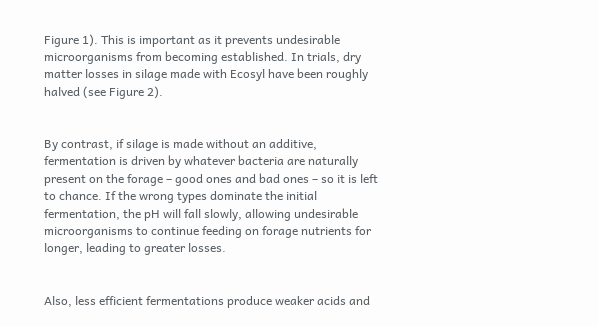Figure 1). This is important as it prevents undesirable microorganisms from becoming established. In trials, dry matter losses in silage made with Ecosyl have been roughly halved (see Figure 2).


By contrast, if silage is made without an additive, fermentation is driven by whatever bacteria are naturally present on the forage – good ones and bad ones – so it is left to chance. If the wrong types dominate the initial fermentation, the pH will fall slowly, allowing undesirable microorganisms to continue feeding on forage nutrients for longer, leading to greater losses.


Also, less efficient fermentations produce weaker acids and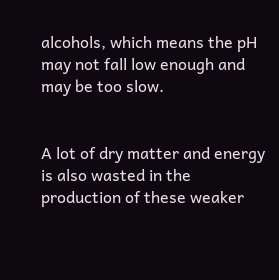alcohols, which means the pH may not fall low enough and may be too slow.


A lot of dry matter and energy is also wasted in the production of these weaker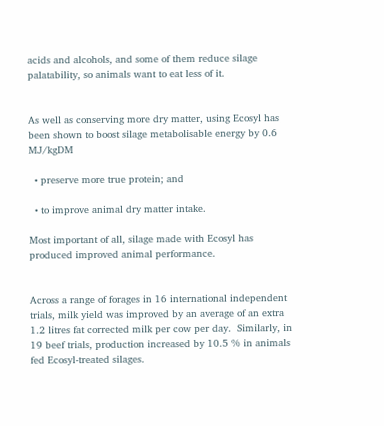acids and alcohols, and some of them reduce silage palatability, so animals want to eat less of it.


As well as conserving more dry matter, using Ecosyl has been shown to boost silage metabolisable energy by 0.6 MJ/kgDM

  • preserve more true protein; and

  • to improve animal dry matter intake.

Most important of all, silage made with Ecosyl has produced improved animal performance.


Across a range of forages in 16 international independent trials, milk yield was improved by an average of an extra 1.2 litres fat corrected milk per cow per day.  Similarly, in 19 beef trials, production increased by 10.5 % in animals fed Ecosyl-treated silages.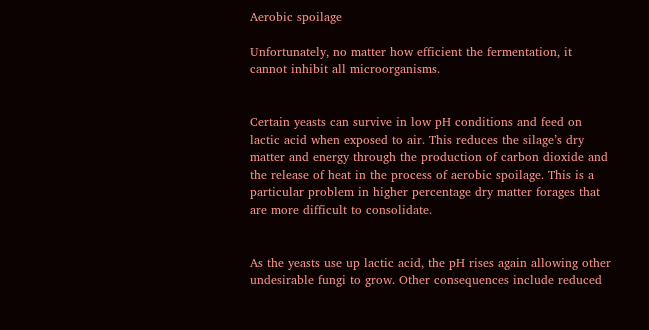Aerobic spoilage

Unfortunately, no matter how efficient the fermentation, it cannot inhibit all microorganisms.


Certain yeasts can survive in low pH conditions and feed on lactic acid when exposed to air. This reduces the silage’s dry matter and energy through the production of carbon dioxide and the release of heat in the process of aerobic spoilage. This is a particular problem in higher percentage dry matter forages that are more difficult to consolidate.


As the yeasts use up lactic acid, the pH rises again allowing other undesirable fungi to grow. Other consequences include reduced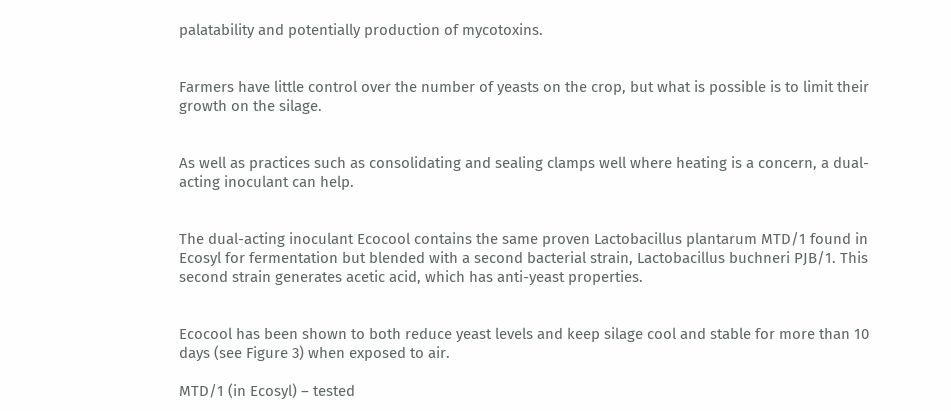palatability and potentially production of mycotoxins.


Farmers have little control over the number of yeasts on the crop, but what is possible is to limit their growth on the silage.


As well as practices such as consolidating and sealing clamps well where heating is a concern, a dual-acting inoculant can help.


The dual-acting inoculant Ecocool contains the same proven Lactobacillus plantarum MTD/1 found in Ecosyl for fermentation but blended with a second bacterial strain, Lactobacillus buchneri PJB/1. This second strain generates acetic acid, which has anti-yeast properties.


Ecocool has been shown to both reduce yeast levels and keep silage cool and stable for more than 10 days (see Figure 3) when exposed to air.

MTD/1 (in Ecosyl) – tested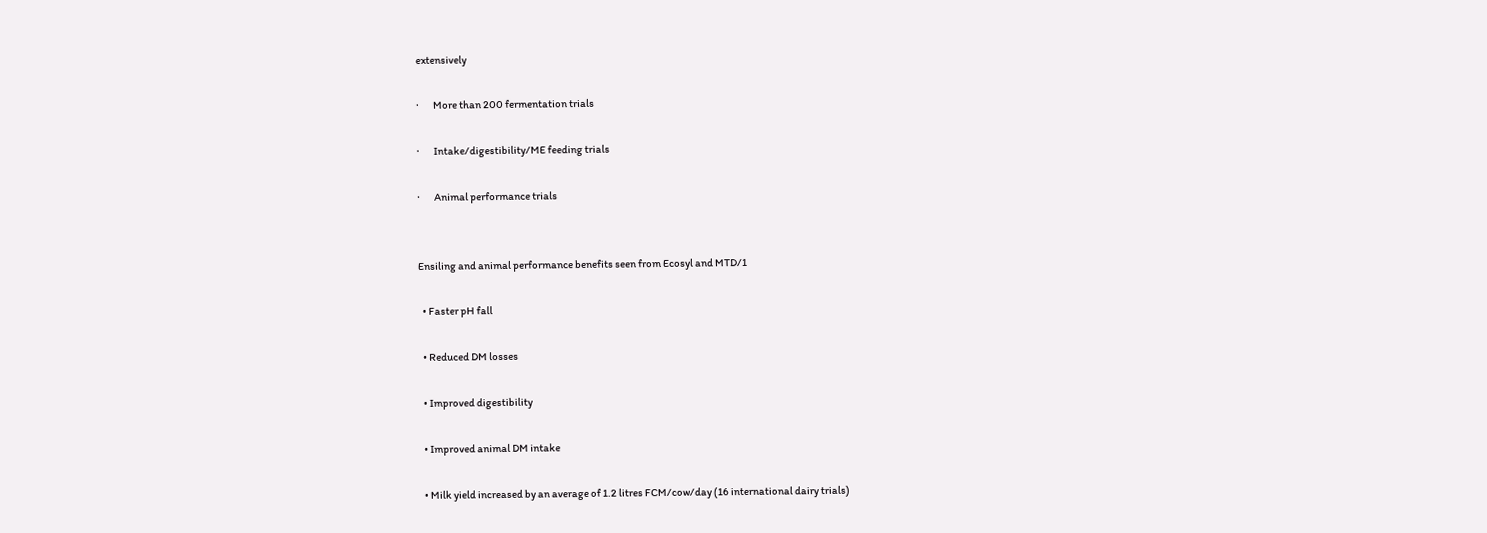extensively

·       More than 200 fermentation trials

·       Intake/digestibility/ME feeding trials

·       Animal performance trials


Ensiling and animal performance benefits seen from Ecosyl and MTD/1

  • Faster pH fall

  • Reduced DM losses

  • Improved digestibility

  • Improved animal DM intake

  • Milk yield increased by an average of 1.2 litres FCM/cow/day (16 international dairy trials)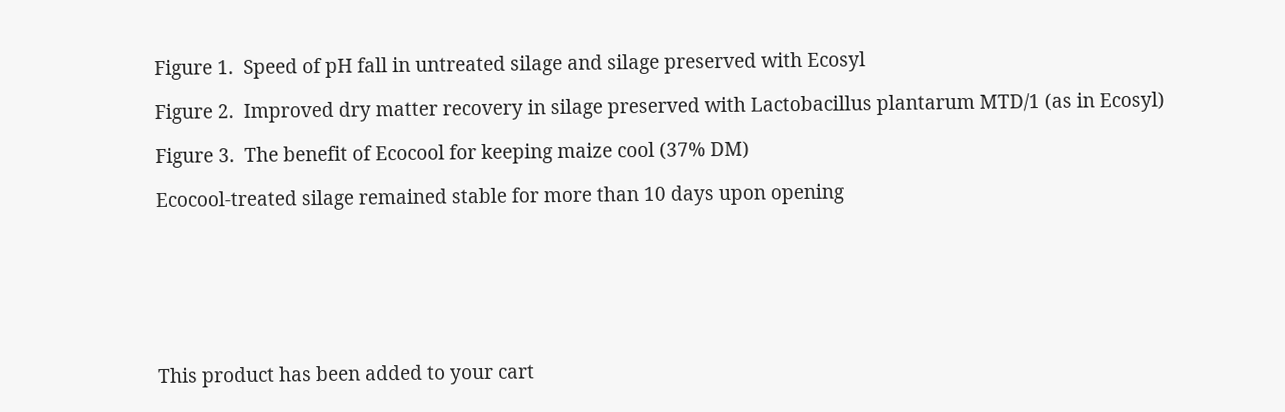Figure 1.  Speed of pH fall in untreated silage and silage preserved with Ecosyl

Figure 2.  Improved dry matter recovery in silage preserved with Lactobacillus plantarum MTD/1 (as in Ecosyl)

Figure 3.  The benefit of Ecocool for keeping maize cool (37% DM)

Ecocool-treated silage remained stable for more than 10 days upon opening







This product has been added to your cart